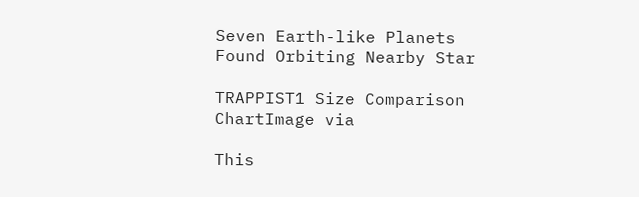Seven Earth-like Planets Found Orbiting Nearby Star

TRAPPIST1 Size Comparison ChartImage via

This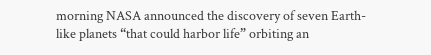morning NASA announced the discovery of seven Earth-like planets “that could harbor life” orbiting an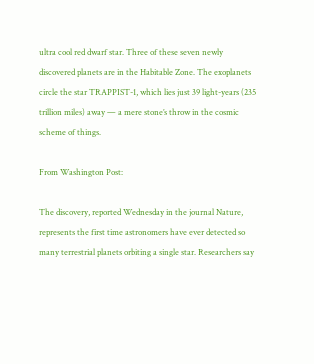ultra cool red dwarf star. Three of these seven newly discovered planets are in the Habitable Zone. The exoplanets circle the star TRAPPIST-1, which lies just 39 light-years (235 trillion miles) away — a mere stone’s throw in the cosmic scheme of things.

From Washington Post:

The discovery, reported Wednesday in the journal Nature, represents the first time astronomers have ever detected so many terrestrial planets orbiting a single star. Researchers say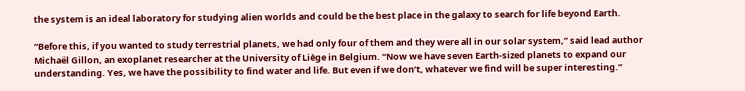the system is an ideal laboratory for studying alien worlds and could be the best place in the galaxy to search for life beyond Earth.

“Before this, if you wanted to study terrestrial planets, we had only four of them and they were all in our solar system,” said lead author Michaël Gillon, an exoplanet researcher at the University of Liège in Belgium. “Now we have seven Earth-sized planets to expand our understanding. Yes, we have the possibility to find water and life. But even if we don’t, whatever we find will be super interesting.”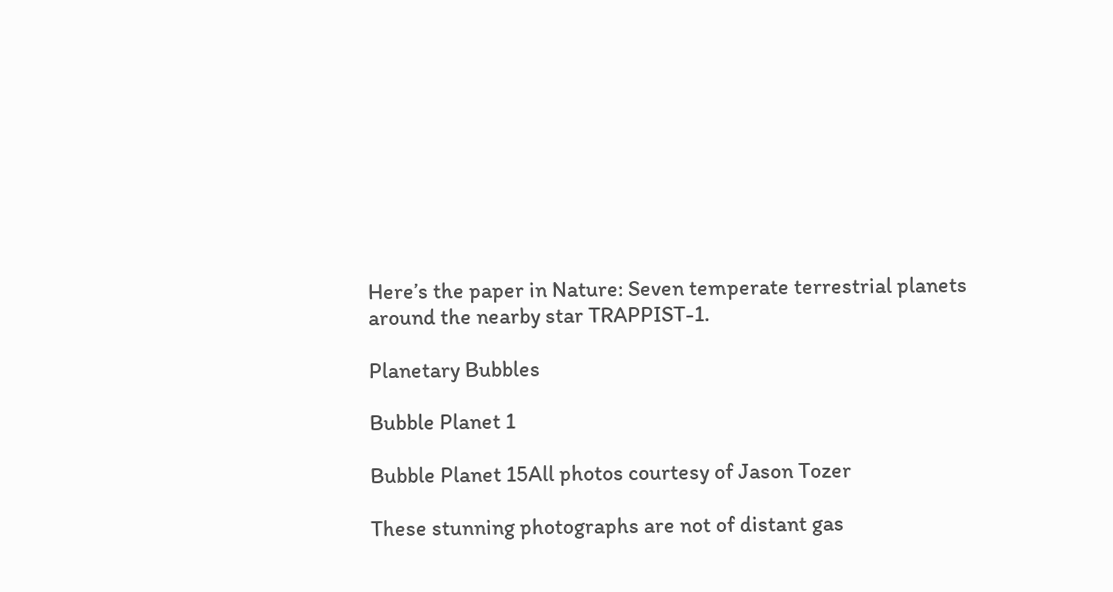Here’s the paper in Nature: Seven temperate terrestrial planets around the nearby star TRAPPIST-1.

Planetary Bubbles

Bubble Planet 1

Bubble Planet 15All photos courtesy of Jason Tozer

These stunning photographs are not of distant gas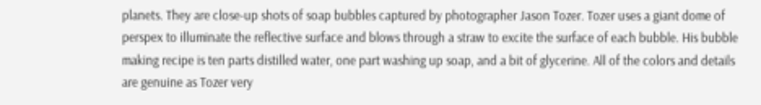planets. They are close-up shots of soap bubbles captured by photographer Jason Tozer. Tozer uses a giant dome of perspex to illuminate the reflective surface and blows through a straw to excite the surface of each bubble. His bubble making recipe is ten parts distilled water, one part washing up soap, and a bit of glycerine. All of the colors and details are genuine as Tozer very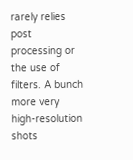rarely relies post processing or the use of filters. A bunch more very high-resolution shots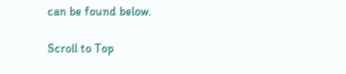can be found below.

Scroll to Top